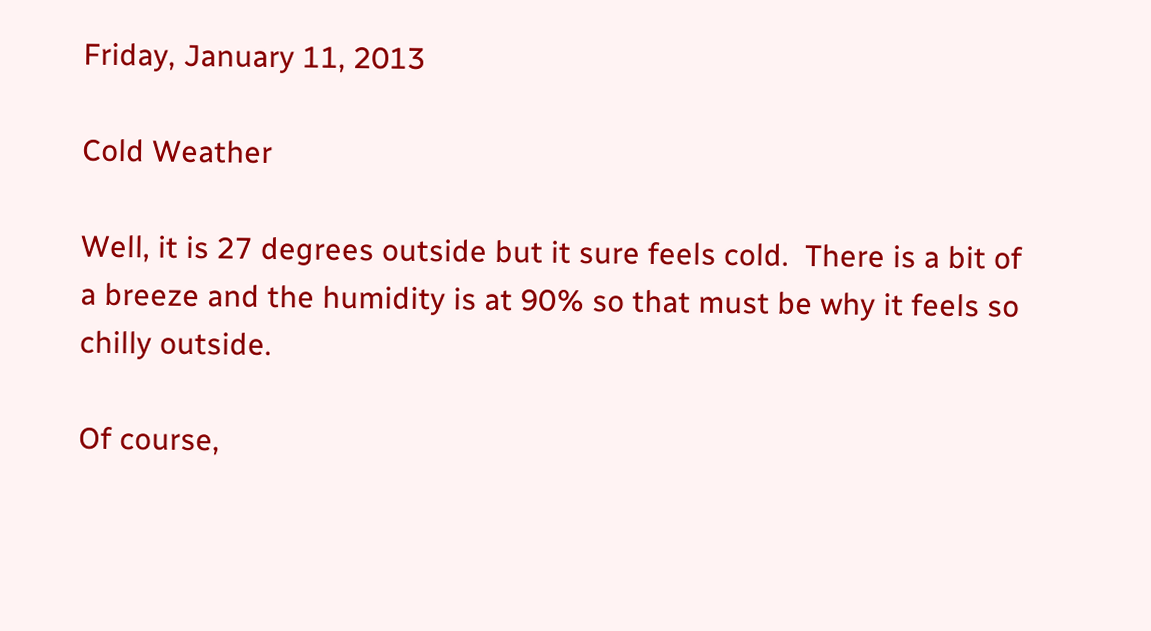Friday, January 11, 2013

Cold Weather

Well, it is 27 degrees outside but it sure feels cold.  There is a bit of a breeze and the humidity is at 90% so that must be why it feels so chilly outside.

Of course,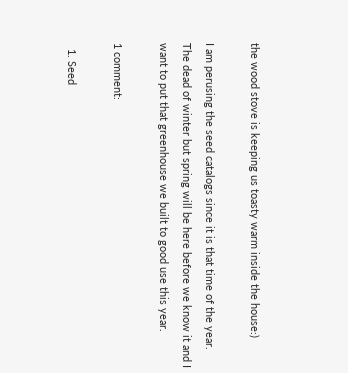the wood stove is keeping us toasty warm inside the house:)

I am perusing the seed catalogs since it is that time of the year.  The dead of winter but spring will be here before we know it and I want to put that greenhouse we built to good use this year.

1 comment:

  1. Seed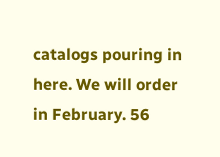catalogs pouring in here. We will order in February. 56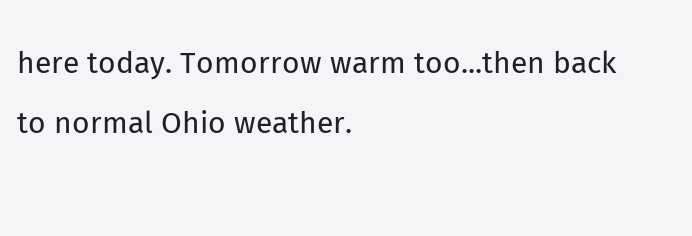here today. Tomorrow warm too...then back to normal Ohio weather.